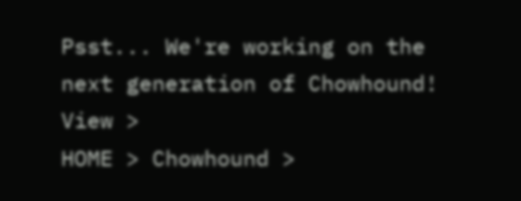Psst... We're working on the next generation of Chowhound! View >
HOME > Chowhound >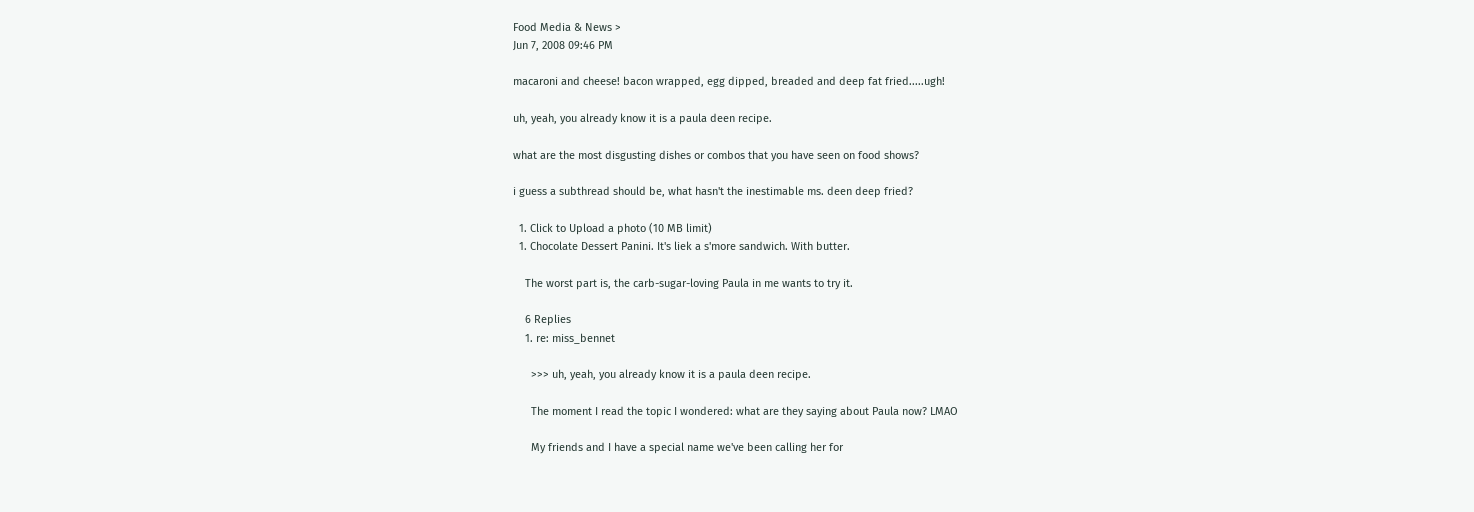Food Media & News >
Jun 7, 2008 09:46 PM

macaroni and cheese! bacon wrapped, egg dipped, breaded and deep fat fried.....ugh!

uh, yeah, you already know it is a paula deen recipe.

what are the most disgusting dishes or combos that you have seen on food shows?

i guess a subthread should be, what hasn't the inestimable ms. deen deep fried?

  1. Click to Upload a photo (10 MB limit)
  1. Chocolate Dessert Panini. It's liek a s'more sandwich. With butter.

    The worst part is, the carb-sugar-loving Paula in me wants to try it.

    6 Replies
    1. re: miss_bennet

      >>> uh, yeah, you already know it is a paula deen recipe.

      The moment I read the topic I wondered: what are they saying about Paula now? LMAO

      My friends and I have a special name we've been calling her for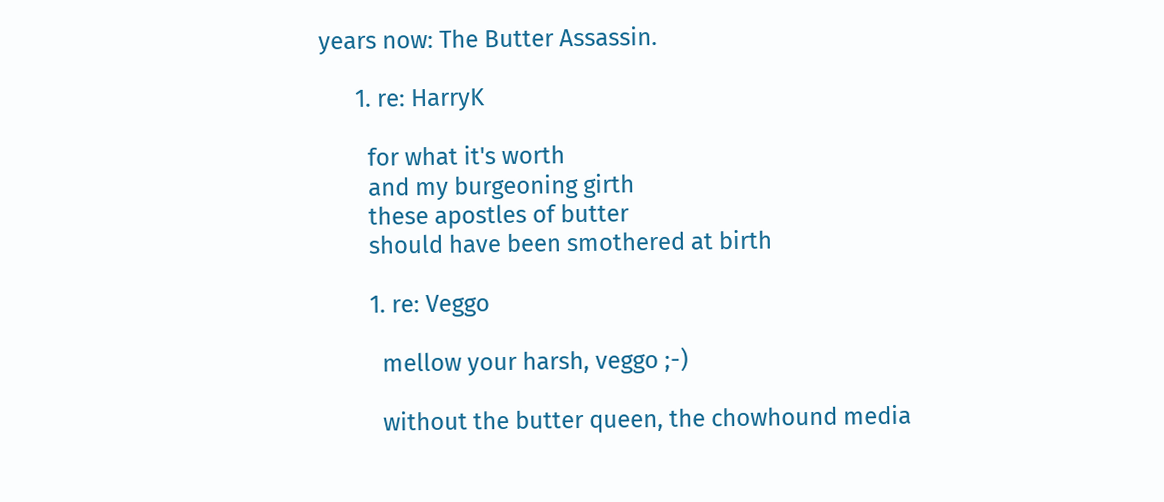years now: The Butter Assassin.

      1. re: HarryK

        for what it's worth
        and my burgeoning girth
        these apostles of butter
        should have been smothered at birth

        1. re: Veggo

          mellow your harsh, veggo ;-)

          without the butter queen, the chowhound media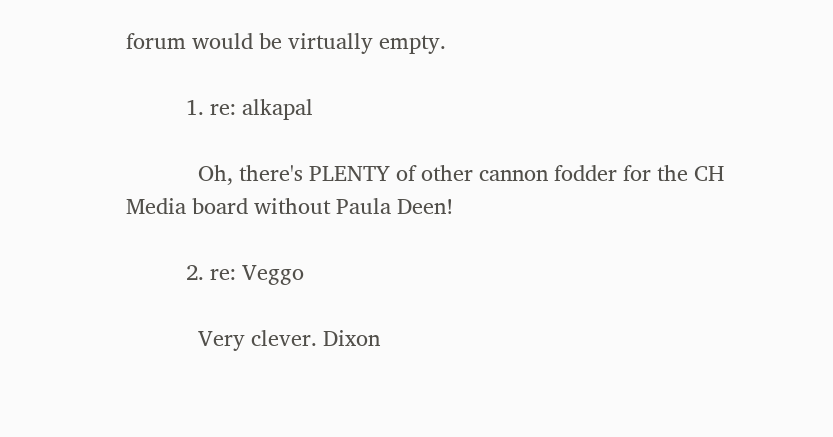forum would be virtually empty.

          1. re: alkapal

            Oh, there's PLENTY of other cannon fodder for the CH Media board without Paula Deen!

          2. re: Veggo

            Very clever. Dixon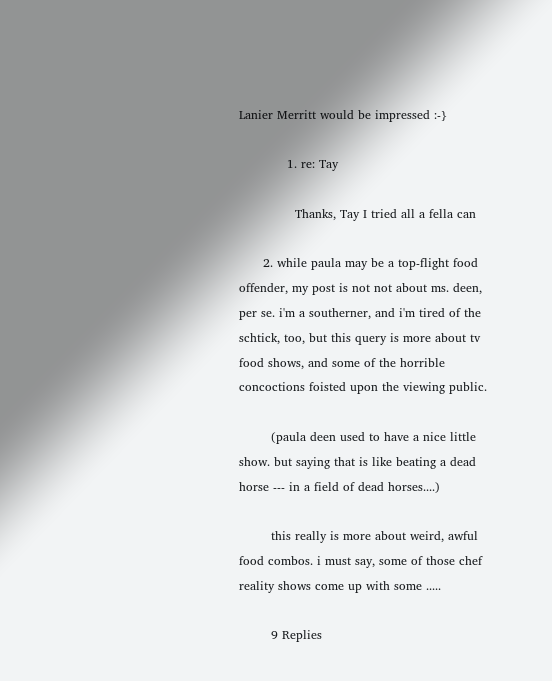Lanier Merritt would be impressed :-}

            1. re: Tay

              Thanks, Tay I tried all a fella can

      2. while paula may be a top-flight food offender, my post is not not about ms. deen, per se. i'm a southerner, and i'm tired of the schtick, too, but this query is more about tv food shows, and some of the horrible concoctions foisted upon the viewing public.

        (paula deen used to have a nice little show. but saying that is like beating a dead horse --- in a field of dead horses....)

        this really is more about weird, awful food combos. i must say, some of those chef reality shows come up with some .....

        9 Replies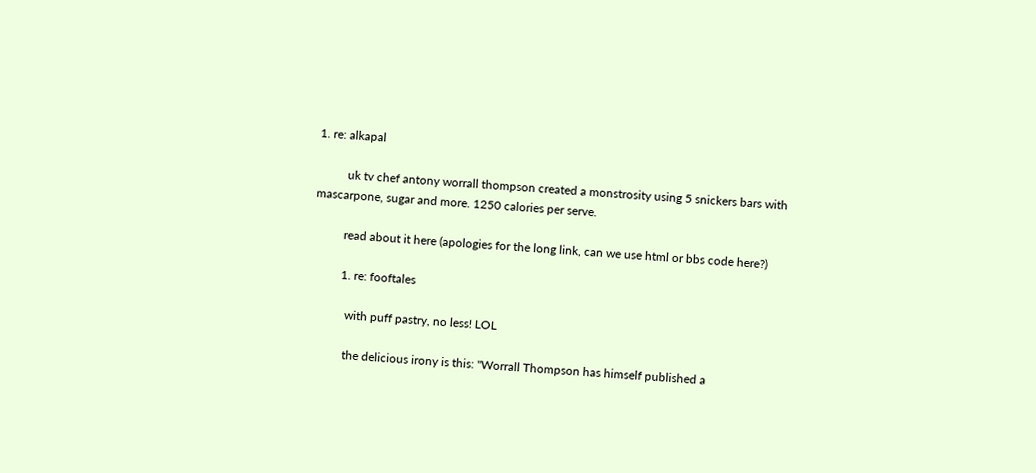1. re: alkapal

          uk tv chef antony worrall thompson created a monstrosity using 5 snickers bars with mascarpone, sugar and more. 1250 calories per serve.

          read about it here (apologies for the long link, can we use html or bbs code here?)

          1. re: fooftales

            with puff pastry, no less! LOL

            the delicious irony is this: "Worrall Thompson has himself published a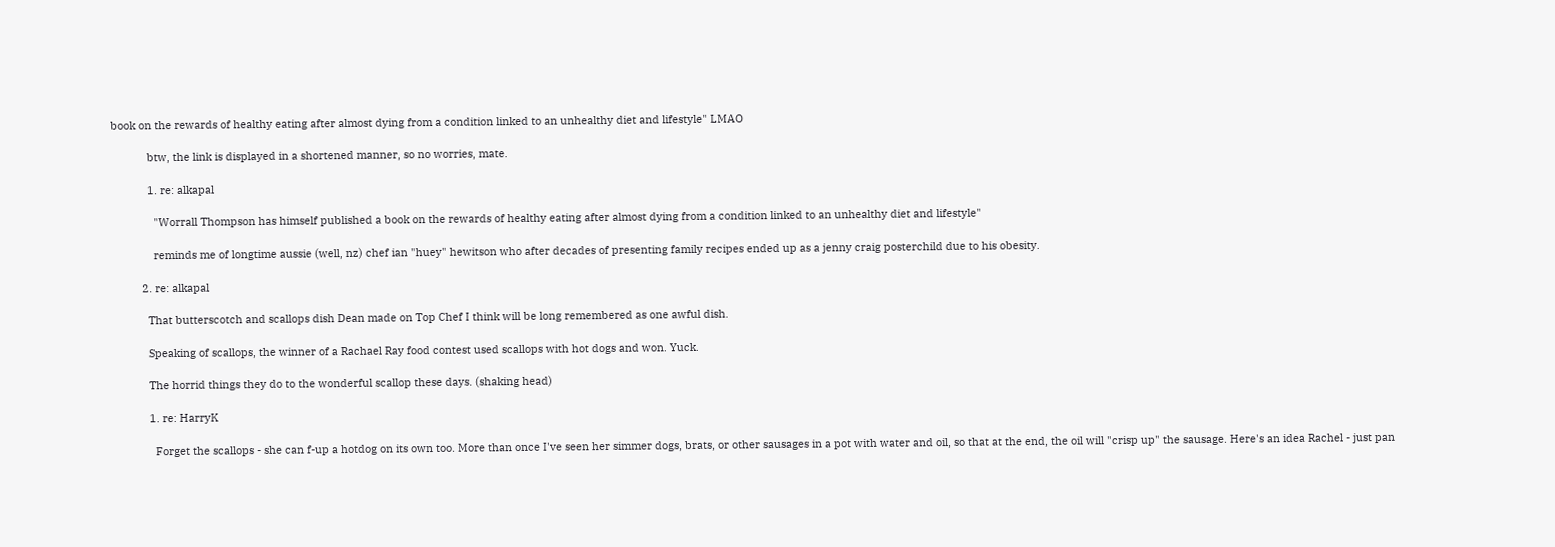book on the rewards of healthy eating after almost dying from a condition linked to an unhealthy diet and lifestyle" LMAO

            btw, the link is displayed in a shortened manner, so no worries, mate.

            1. re: alkapal

              "Worrall Thompson has himself published a book on the rewards of healthy eating after almost dying from a condition linked to an unhealthy diet and lifestyle"

              reminds me of longtime aussie (well, nz) chef ian "huey" hewitson who after decades of presenting family recipes ended up as a jenny craig posterchild due to his obesity.

          2. re: alkapal

            That butterscotch and scallops dish Dean made on Top Chef I think will be long remembered as one awful dish.

            Speaking of scallops, the winner of a Rachael Ray food contest used scallops with hot dogs and won. Yuck.

            The horrid things they do to the wonderful scallop these days. (shaking head)

            1. re: HarryK

              Forget the scallops - she can f-up a hotdog on its own too. More than once I've seen her simmer dogs, brats, or other sausages in a pot with water and oil, so that at the end, the oil will "crisp up" the sausage. Here's an idea Rachel - just pan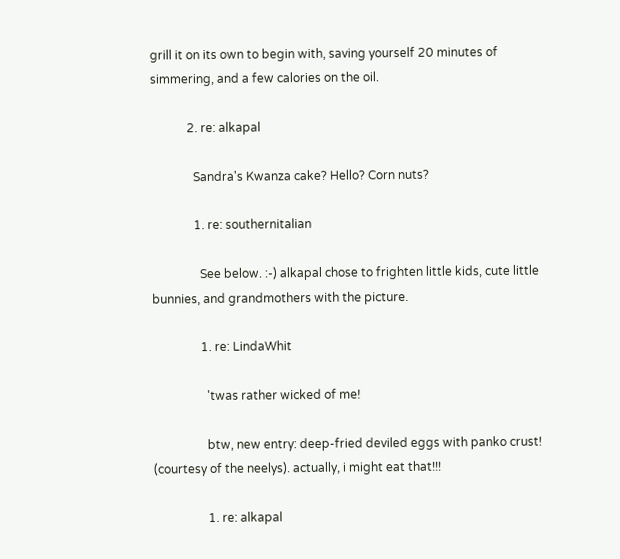grill it on its own to begin with, saving yourself 20 minutes of simmering, and a few calories on the oil.

            2. re: alkapal

              Sandra's Kwanza cake? Hello? Corn nuts?

              1. re: southernitalian

                See below. :-) alkapal chose to frighten little kids, cute little bunnies, and grandmothers with the picture.

                1. re: LindaWhit

                  'twas rather wicked of me!

                  btw, new entry: deep-fried deviled eggs with panko crust! (courtesy of the neelys). actually, i might eat that!!!

                  1. re: alkapal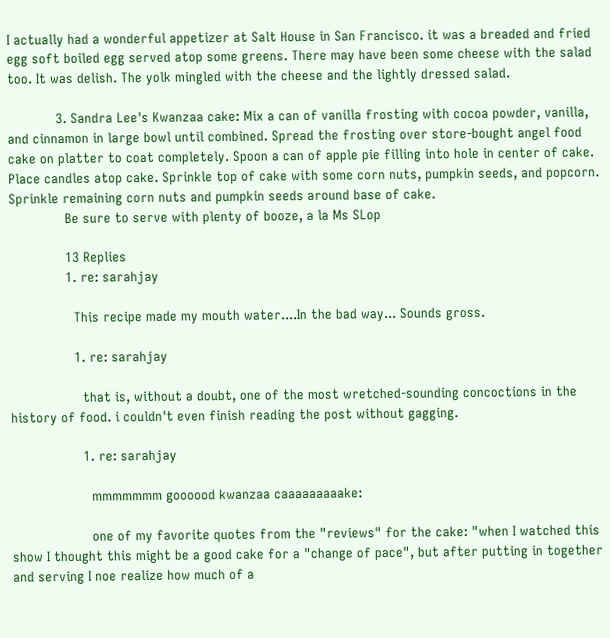I actually had a wonderful appetizer at Salt House in San Francisco. it was a breaded and fried egg soft boiled egg served atop some greens. There may have been some cheese with the salad too. It was delish. The yolk mingled with the cheese and the lightly dressed salad.

            3. Sandra Lee's Kwanzaa cake: Mix a can of vanilla frosting with cocoa powder, vanilla, and cinnamon in large bowl until combined. Spread the frosting over store-bought angel food cake on platter to coat completely. Spoon a can of apple pie filling into hole in center of cake. Place candles atop cake. Sprinkle top of cake with some corn nuts, pumpkin seeds, and popcorn. Sprinkle remaining corn nuts and pumpkin seeds around base of cake.
              Be sure to serve with plenty of booze, a la Ms SLop

              13 Replies
              1. re: sarahjay

                This recipe made my mouth water....In the bad way... Sounds gross.

                1. re: sarahjay

                  that is, without a doubt, one of the most wretched-sounding concoctions in the history of food. i couldn't even finish reading the post without gagging.

                  1. re: sarahjay

                    mmmmmmm goooood kwanzaa caaaaaaaaake:

                    one of my favorite quotes from the "reviews" for the cake: "when I watched this show I thought this might be a good cake for a "change of pace", but after putting in together and serving I noe realize how much of a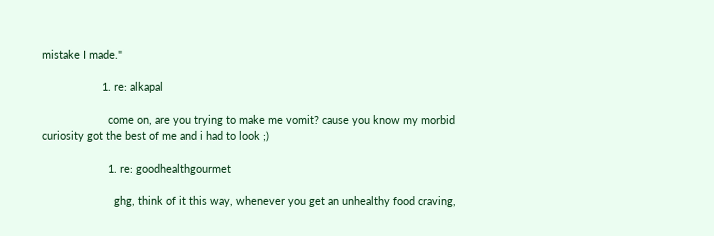mistake I made."

                    1. re: alkapal

                      come on, are you trying to make me vomit? cause you know my morbid curiosity got the best of me and i had to look ;)

                      1. re: goodhealthgourmet

                        ghg, think of it this way, whenever you get an unhealthy food craving,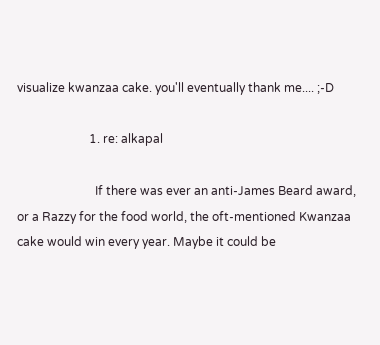visualize kwanzaa cake. you'll eventually thank me.... ;-D

                        1. re: alkapal

                          If there was ever an anti-James Beard award, or a Razzy for the food world, the oft-mentioned Kwanzaa cake would win every year. Maybe it could be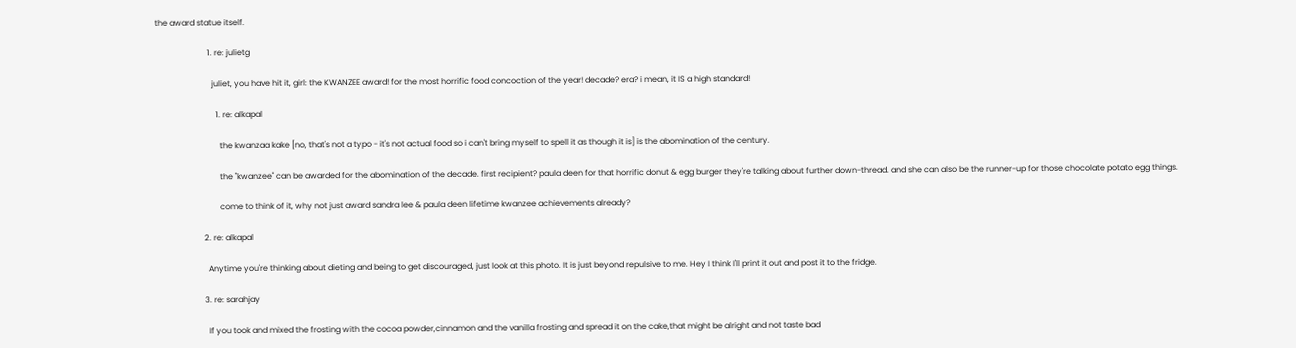the award statue itself.

                          1. re: julietg

                            juliet, you have hit it, girl: the KWANZEE award! for the most horrific food concoction of the year! decade? era? i mean, it IS a high standard!

                              1. re: alkapal

                                the kwanzaa kake [no, that's not a typo - it's not actual food so i can't bring myself to spell it as though it is] is the abomination of the century.

                                the "kwanzee" can be awarded for the abomination of the decade. first recipient? paula deen for that horrific donut & egg burger they're talking about further down-thread. and she can also be the runner-up for those chocolate potato egg things.

                                come to think of it, why not just award sandra lee & paula deen lifetime kwanzee achievements already?

                        2. re: alkapal

                          Anytime you're thinking about dieting and being to get discouraged, just look at this photo. It is just beyond repulsive to me. Hey I think I'll print it out and post it to the fridge.

                        3. re: sarahjay

                          If you took and mixed the frosting with the cocoa powder,cinnamon and the vanilla frosting and spread it on the cake,that might be alright and not taste bad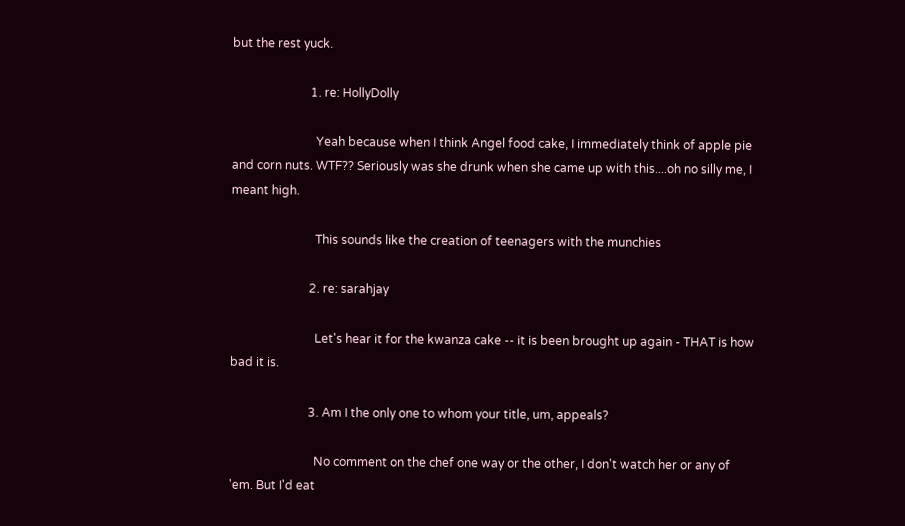but the rest yuck.

                          1. re: HollyDolly

                            Yeah because when I think Angel food cake, I immediately think of apple pie and corn nuts. WTF?? Seriously was she drunk when she came up with this....oh no silly me, I meant high.

                            This sounds like the creation of teenagers with the munchies

                          2. re: sarahjay

                            Let's hear it for the kwanza cake -- it is been brought up again - THAT is how bad it is.

                          3. Am I the only one to whom your title, um, appeals?

                            No comment on the chef one way or the other, I don't watch her or any of 'em. But I'd eat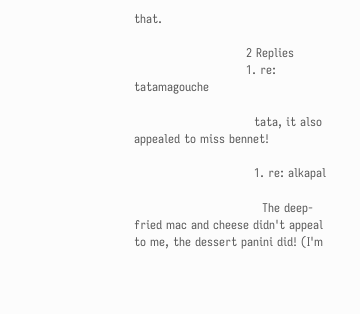that.

                            2 Replies
                            1. re: tatamagouche

                              tata, it also appealed to miss bennet!

                              1. re: alkapal

                                The deep-fried mac and cheese didn't appeal to me, the dessert panini did! (I'm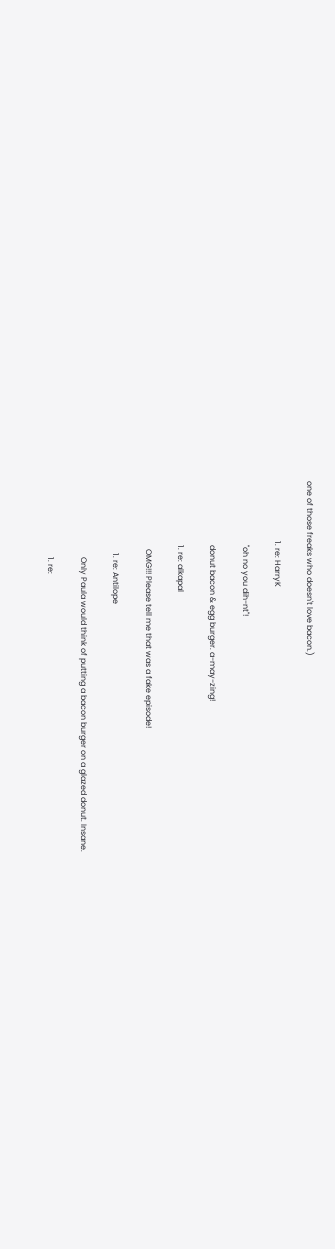one of those freaks who doesn't love bacon.)

                              1. re: HarryK

                                "oh no you dih-nt"!

                                donut bacon & egg burger. a-may-zing!

                                1. re: alkapal

                                  OMG!!! Please tell me that was a fake episode!

                                    1. re: Antilope

                                      Only Paula would think of putting a bacon burger on a glazed donut. Insane.

                                      1. re: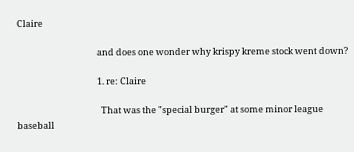Claire

                                        and does one wonder why krispy kreme stock went down?

                                        1. re: Claire

                                          That was the "special burger" at some minor league baseball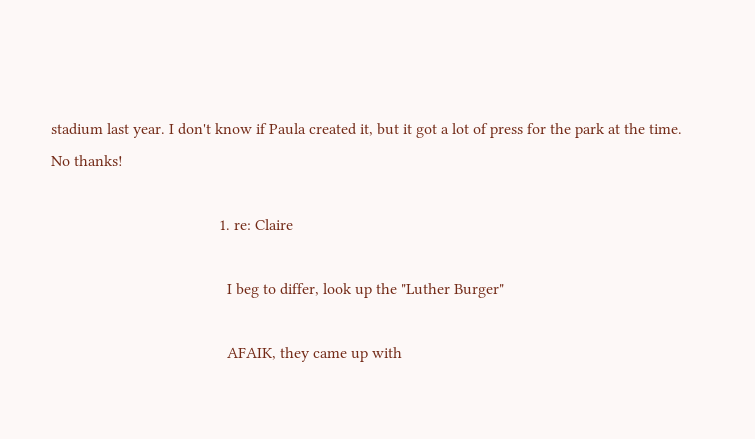stadium last year. I don't know if Paula created it, but it got a lot of press for the park at the time. No thanks!

                                          1. re: Claire

                                            I beg to differ, look up the "Luther Burger"

                                            AFAIK, they came up with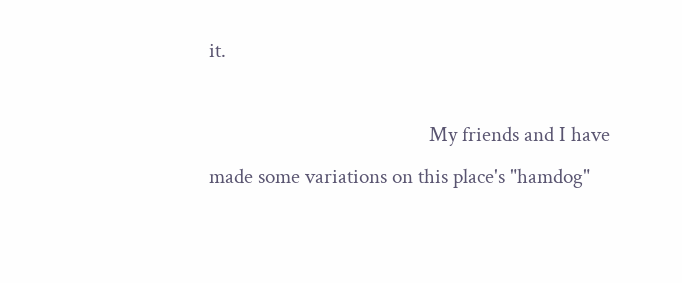it.

                                            My friends and I have made some variations on this place's "hamdog"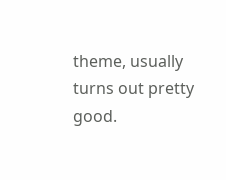theme, usually turns out pretty good.